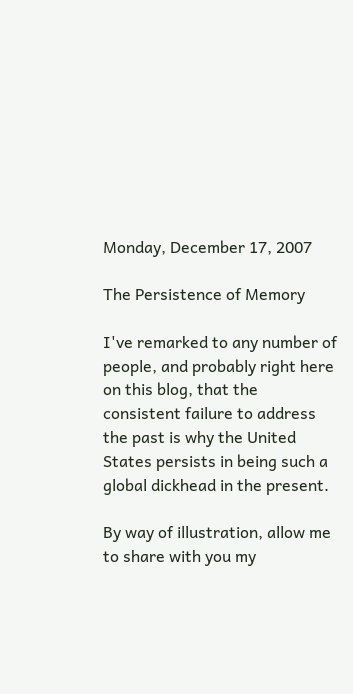Monday, December 17, 2007

The Persistence of Memory

I've remarked to any number of people, and probably right here on this blog, that the consistent failure to address the past is why the United States persists in being such a global dickhead in the present.

By way of illustration, allow me to share with you my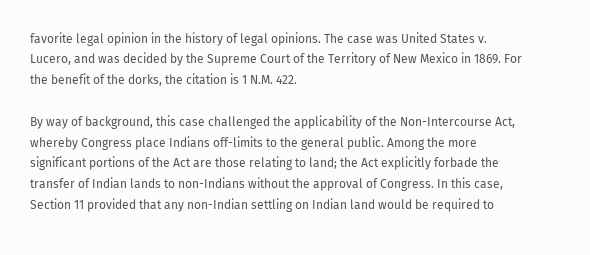favorite legal opinion in the history of legal opinions. The case was United States v. Lucero, and was decided by the Supreme Court of the Territory of New Mexico in 1869. For the benefit of the dorks, the citation is 1 N.M. 422.

By way of background, this case challenged the applicability of the Non-Intercourse Act, whereby Congress place Indians off-limits to the general public. Among the more significant portions of the Act are those relating to land; the Act explicitly forbade the transfer of Indian lands to non-Indians without the approval of Congress. In this case, Section 11 provided that any non-Indian settling on Indian land would be required to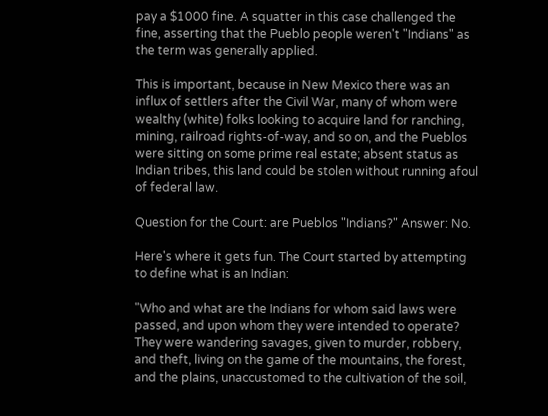pay a $1000 fine. A squatter in this case challenged the fine, asserting that the Pueblo people weren't "Indians" as the term was generally applied.

This is important, because in New Mexico there was an influx of settlers after the Civil War, many of whom were wealthy (white) folks looking to acquire land for ranching, mining, railroad rights-of-way, and so on, and the Pueblos were sitting on some prime real estate; absent status as Indian tribes, this land could be stolen without running afoul of federal law.

Question for the Court: are Pueblos "Indians?" Answer: No.

Here's where it gets fun. The Court started by attempting to define what is an Indian:

"Who and what are the Indians for whom said laws were passed, and upon whom they were intended to operate? They were wandering savages, given to murder, robbery, and theft, living on the game of the mountains, the forest, and the plains, unaccustomed to the cultivation of the soil,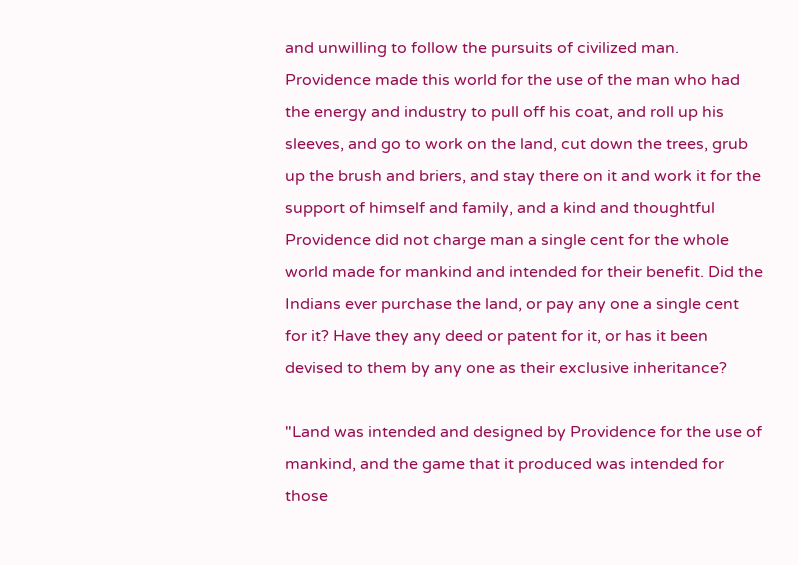and unwilling to follow the pursuits of civilized man. Providence made this world for the use of the man who had the energy and industry to pull off his coat, and roll up his sleeves, and go to work on the land, cut down the trees, grub up the brush and briers, and stay there on it and work it for the support of himself and family, and a kind and thoughtful Providence did not charge man a single cent for the whole world made for mankind and intended for their benefit. Did the Indians ever purchase the land, or pay any one a single cent for it? Have they any deed or patent for it, or has it been devised to them by any one as their exclusive inheritance?

"Land was intended and designed by Providence for the use of mankind, and the game that it produced was intended for those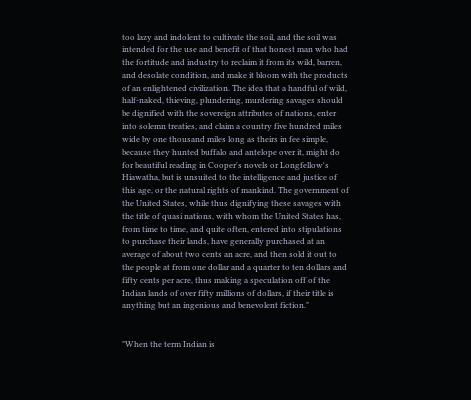too lazy and indolent to cultivate the soil, and the soil was intended for the use and benefit of that honest man who had the fortitude and industry to reclaim it from its wild, barren, and desolate condition, and make it bloom with the products of an enlightened civilization. The idea that a handful of wild, half-naked, thieving, plundering, murdering savages should be dignified with the sovereign attributes of nations, enter into solemn treaties, and claim a country five hundred miles wide by one thousand miles long as theirs in fee simple, because they hunted buffalo and antelope over it, might do for beautiful reading in Cooper's novels or Longfellow's Hiawatha, but is unsuited to the intelligence and justice of this age, or the natural rights of mankind. The government of the United States, while thus dignifying these savages with the title of quasi nations, with whom the United States has, from time to time, and quite often, entered into stipulations to purchase their lands, have generally purchased at an average of about two cents an acre, and then sold it out to the people at from one dollar and a quarter to ten dollars and fifty cents per acre, thus making a speculation off of the Indian lands of over fifty millions of dollars, if their title is anything but an ingenious and benevolent fiction."


"When the term Indian is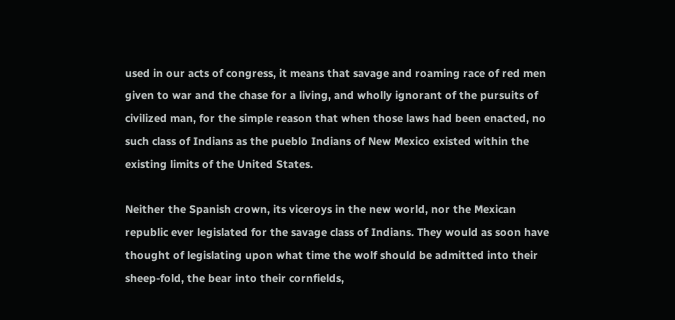used in our acts of congress, it means that savage and roaming race of red men given to war and the chase for a living, and wholly ignorant of the pursuits of civilized man, for the simple reason that when those laws had been enacted, no such class of Indians as the pueblo Indians of New Mexico existed within the existing limits of the United States.

Neither the Spanish crown, its viceroys in the new world, nor the Mexican republic ever legislated for the savage class of Indians. They would as soon have thought of legislating upon what time the wolf should be admitted into their sheep-fold, the bear into their cornfields,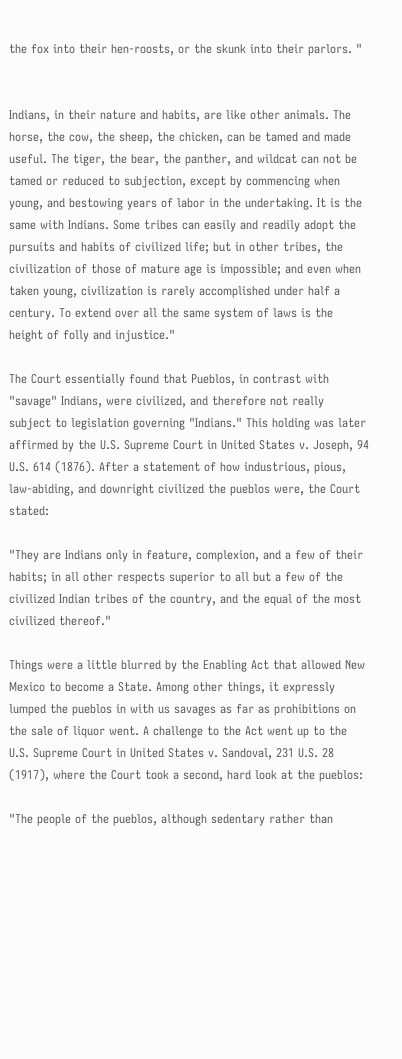the fox into their hen-roosts, or the skunk into their parlors. "


Indians, in their nature and habits, are like other animals. The horse, the cow, the sheep, the chicken, can be tamed and made useful. The tiger, the bear, the panther, and wildcat can not be tamed or reduced to subjection, except by commencing when young, and bestowing years of labor in the undertaking. It is the same with Indians. Some tribes can easily and readily adopt the pursuits and habits of civilized life; but in other tribes, the civilization of those of mature age is impossible; and even when taken young, civilization is rarely accomplished under half a century. To extend over all the same system of laws is the height of folly and injustice."

The Court essentially found that Pueblos, in contrast with "savage" Indians, were civilized, and therefore not really subject to legislation governing "Indians." This holding was later affirmed by the U.S. Supreme Court in United States v. Joseph, 94 U.S. 614 (1876). After a statement of how industrious, pious, law-abiding, and downright civilized the pueblos were, the Court stated:

"They are Indians only in feature, complexion, and a few of their habits; in all other respects superior to all but a few of the civilized Indian tribes of the country, and the equal of the most civilized thereof."

Things were a little blurred by the Enabling Act that allowed New Mexico to become a State. Among other things, it expressly lumped the pueblos in with us savages as far as prohibitions on the sale of liquor went. A challenge to the Act went up to the U.S. Supreme Court in United States v. Sandoval, 231 U.S. 28 (1917), where the Court took a second, hard look at the pueblos:

"The people of the pueblos, although sedentary rather than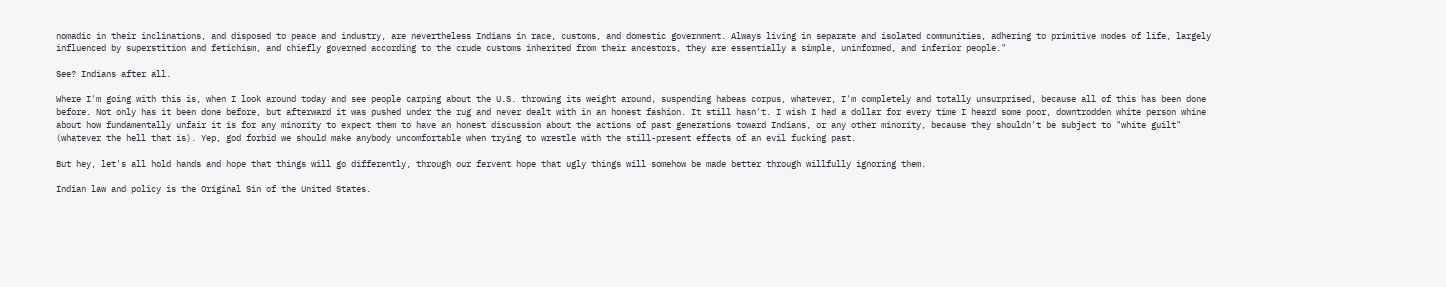nomadic in their inclinations, and disposed to peace and industry, are nevertheless Indians in race, customs, and domestic government. Always living in separate and isolated communities, adhering to primitive modes of life, largely influenced by superstition and fetichism, and chiefly governed according to the crude customs inherited from their ancestors, they are essentially a simple, uninformed, and inferior people."

See? Indians after all.

Where I'm going with this is, when I look around today and see people carping about the U.S. throwing its weight around, suspending habeas corpus, whatever, I'm completely and totally unsurprised, because all of this has been done before. Not only has it been done before, but afterward it was pushed under the rug and never dealt with in an honest fashion. It still hasn't. I wish I had a dollar for every time I heard some poor, downtrodden white person whine about how fundamentally unfair it is for any minority to expect them to have an honest discussion about the actions of past generations toward Indians, or any other minority, because they shouldn't be subject to "white guilt" (whatever the hell that is). Yep, god forbid we should make anybody uncomfortable when trying to wrestle with the still-present effects of an evil fucking past.

But hey, let's all hold hands and hope that things will go differently, through our fervent hope that ugly things will somehow be made better through willfully ignoring them.

Indian law and policy is the Original Sin of the United States.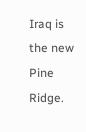Iraq is the new Pine Ridge.